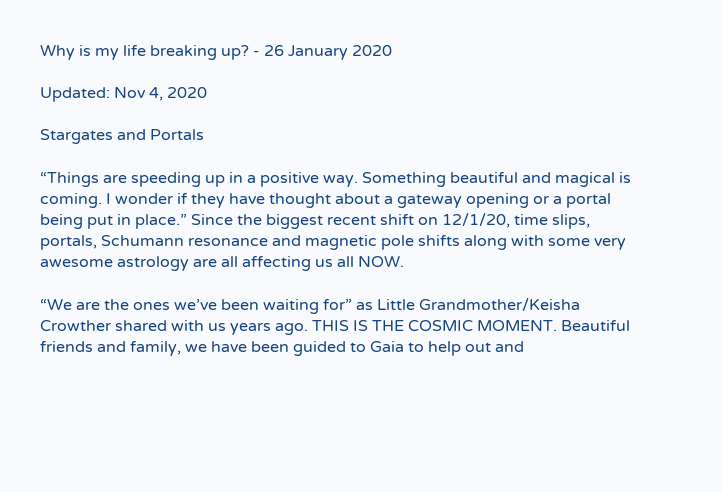Why is my life breaking up? - 26 January 2020

Updated: Nov 4, 2020

Stargates and Portals

“Things are speeding up in a positive way. Something beautiful and magical is coming. I wonder if they have thought about a gateway opening or a portal being put in place.” Since the biggest recent shift on 12/1/20, time slips, portals, Schumann resonance and magnetic pole shifts along with some very awesome astrology are all affecting us all NOW.

“We are the ones we’ve been waiting for” as Little Grandmother/Keisha Crowther shared with us years ago. THIS IS THE COSMIC MOMENT. Beautiful friends and family, we have been guided to Gaia to help out and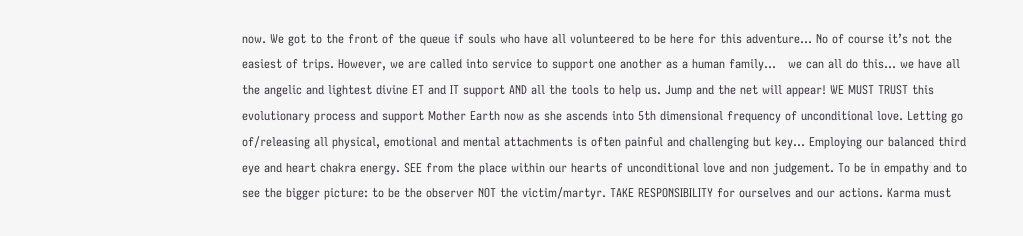now. We got to the front of the queue if souls who have all volunteered to be here for this adventure... No of course it’s not the easiest of trips. However, we are called into service to support one another as a human family...   we can all do this... we have all the angelic and lightest divine ET and IT support AND all the tools to help us. Jump and the net will appear! WE MUST TRUST this evolutionary process and support Mother Earth now as she ascends into 5th dimensional frequency of unconditional love. Letting go of/releasing all physical, emotional and mental attachments is often painful and challenging but key... Employing our balanced third eye and heart chakra energy. SEE from the place within our hearts of unconditional love and non judgement. To be in empathy and to see the bigger picture: to be the observer NOT the victim/martyr. TAKE RESPONSIBILITY for ourselves and our actions. Karma must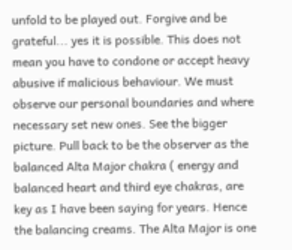unfold to be played out. Forgive and be grateful... yes it is possible. This does not mean you have to condone or accept heavy abusive if malicious behaviour. We must observe our personal boundaries and where necessary set new ones. See the bigger picture. Pull back to be the observer as the balanced Alta Major chakra ( energy and balanced heart and third eye chakras, are key as I have been saying for years. Hence the balancing creams. The Alta Major is one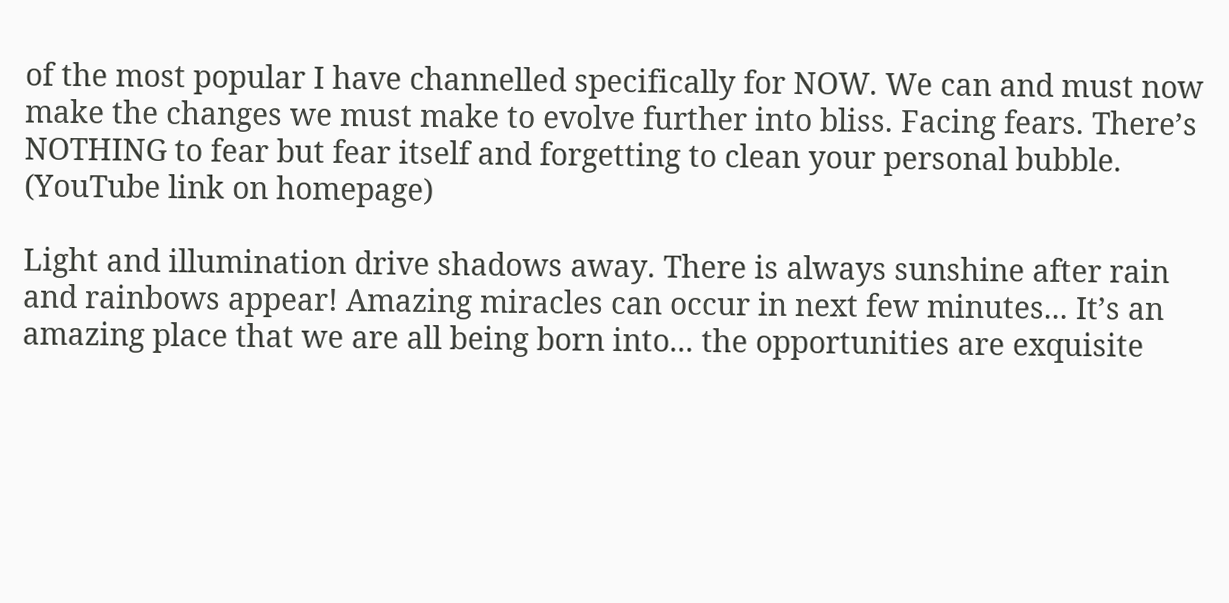of the most popular I have channelled specifically for NOW. We can and must now make the changes we must make to evolve further into bliss. Facing fears. There’s NOTHING to fear but fear itself and forgetting to clean your personal bubble. (YouTube link on homepage)

Light and illumination drive shadows away. There is always sunshine after rain and rainbows appear! Amazing miracles can occur in next few minutes... It’s an amazing place that we are all being born into... the opportunities are exquisite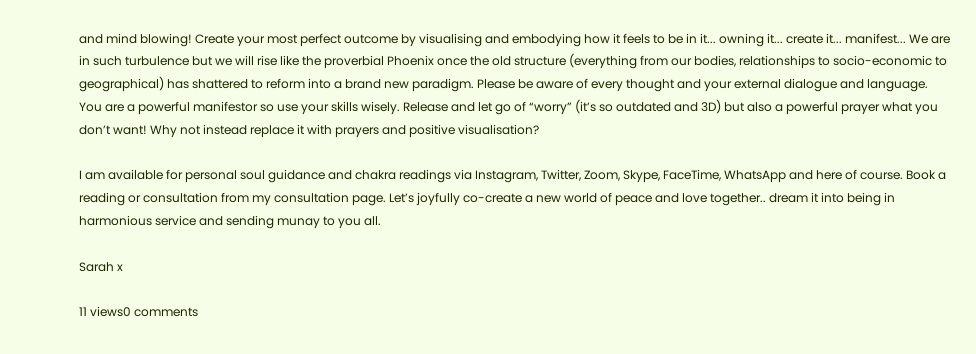and mind blowing! Create your most perfect outcome by visualising and embodying how it feels to be in it... owning it... create it... manifest... We are in such turbulence but we will rise like the proverbial Phoenix once the old structure (everything from our bodies, relationships to socio-economic to geographical) has shattered to reform into a brand new paradigm. Please be aware of every thought and your external dialogue and language. You are a powerful manifestor so use your skills wisely. Release and let go of “worry” (it’s so outdated and 3D) but also a powerful prayer what you don’t want! Why not instead replace it with prayers and positive visualisation?

I am available for personal soul guidance and chakra readings via Instagram, Twitter, Zoom, Skype, FaceTime, WhatsApp and here of course. Book a reading or consultation from my consultation page. Let’s joyfully co-create a new world of peace and love together.. dream it into being in harmonious service and sending munay to you all.

Sarah x

11 views0 comments